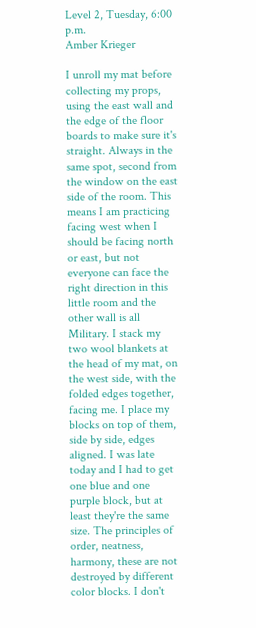Level 2, Tuesday, 6:00 p.m.
Amber Krieger

I unroll my mat before collecting my props, using the east wall and the edge of the floor boards to make sure it's straight. Always in the same spot, second from the window on the east side of the room. This means I am practicing facing west when I should be facing north or east, but not everyone can face the right direction in this little room and the other wall is all Military. I stack my two wool blankets at the head of my mat, on the west side, with the folded edges together, facing me. I place my blocks on top of them, side by side, edges aligned. I was late today and I had to get one blue and one purple block, but at least they're the same size. The principles of order, neatness, harmony, these are not destroyed by different color blocks. I don't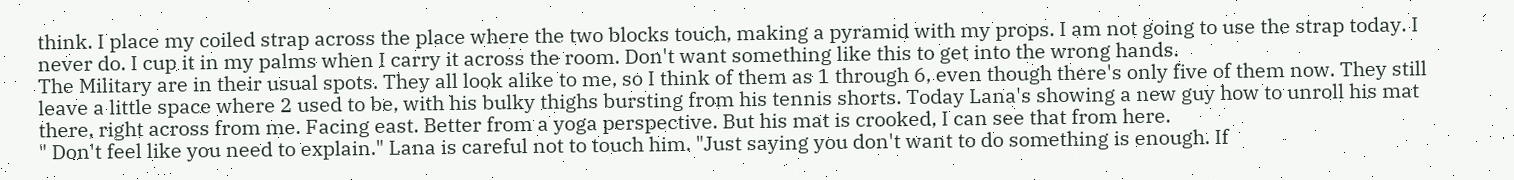think. I place my coiled strap across the place where the two blocks touch, making a pyramid with my props. I am not going to use the strap today. I never do. I cup it in my palms when I carry it across the room. Don't want something like this to get into the wrong hands.
The Military are in their usual spots. They all look alike to me, so I think of them as 1 through 6, even though there's only five of them now. They still leave a little space where 2 used to be, with his bulky thighs bursting from his tennis shorts. Today Lana's showing a new guy how to unroll his mat there, right across from me. Facing east. Better from a yoga perspective. But his mat is crooked, I can see that from here.
" Don't feel like you need to explain." Lana is careful not to touch him. "Just saying you don't want to do something is enough. If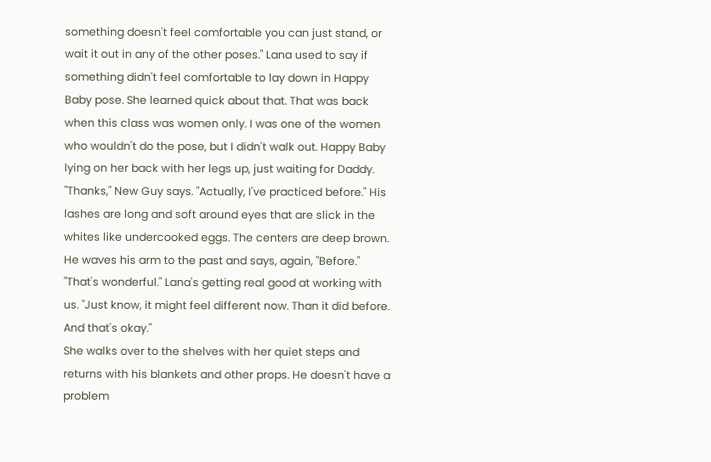something doesn't feel comfortable you can just stand, or wait it out in any of the other poses." Lana used to say if something didn't feel comfortable to lay down in Happy Baby pose. She learned quick about that. That was back when this class was women only. I was one of the women who wouldn't do the pose, but I didn't walk out. Happy Baby lying on her back with her legs up, just waiting for Daddy.
"Thanks," New Guy says. "Actually, I've practiced before." His lashes are long and soft around eyes that are slick in the whites like undercooked eggs. The centers are deep brown. He waves his arm to the past and says, again, "Before."
"That's wonderful." Lana's getting real good at working with us. "Just know, it might feel different now. Than it did before. And that's okay."
She walks over to the shelves with her quiet steps and returns with his blankets and other props. He doesn't have a problem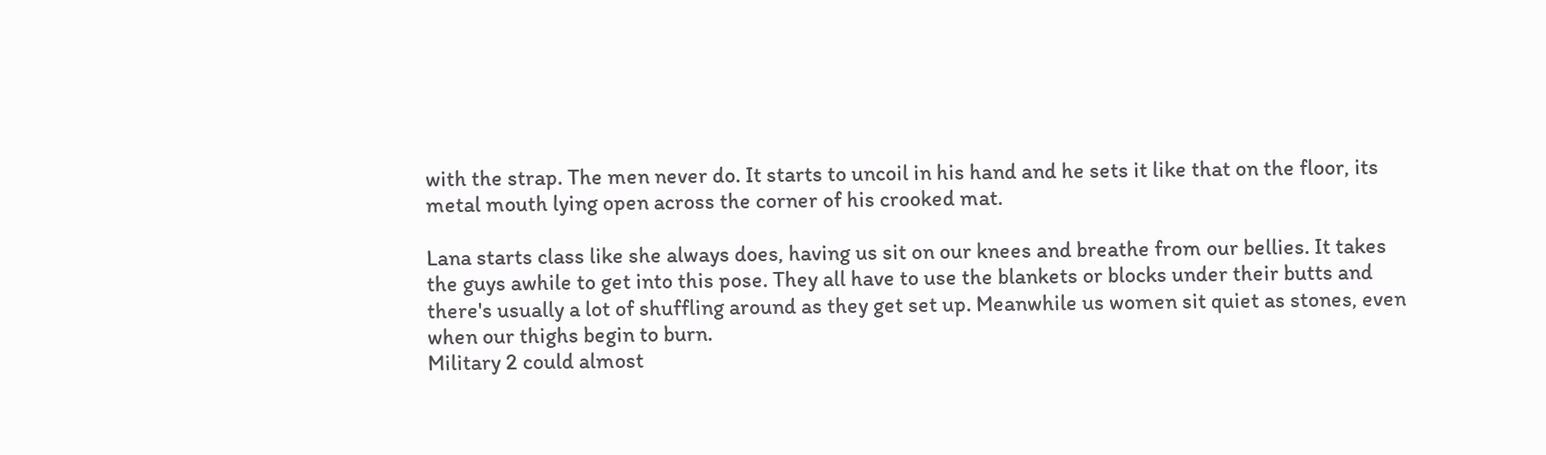with the strap. The men never do. It starts to uncoil in his hand and he sets it like that on the floor, its metal mouth lying open across the corner of his crooked mat.

Lana starts class like she always does, having us sit on our knees and breathe from our bellies. It takes the guys awhile to get into this pose. They all have to use the blankets or blocks under their butts and there's usually a lot of shuffling around as they get set up. Meanwhile us women sit quiet as stones, even when our thighs begin to burn.
Military 2 could almost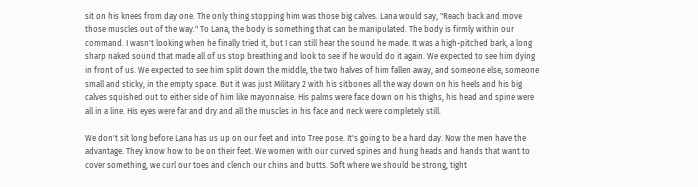sit on his knees from day one. The only thing stopping him was those big calves. Lana would say, "Reach back and move those muscles out of the way." To Lana, the body is something that can be manipulated. The body is firmly within our command. I wasn't looking when he finally tried it, but I can still hear the sound he made. It was a high-pitched bark, a long sharp naked sound that made all of us stop breathing and look to see if he would do it again. We expected to see him dying in front of us. We expected to see him split down the middle, the two halves of him fallen away, and someone else, someone small and sticky, in the empty space. But it was just Military 2 with his sitbones all the way down on his heels and his big calves squished out to either side of him like mayonnaise. His palms were face down on his thighs, his head and spine were all in a line. His eyes were far and dry and all the muscles in his face and neck were completely still.

We don't sit long before Lana has us up on our feet and into Tree pose. It's going to be a hard day. Now the men have the advantage. They know how to be on their feet. We women with our curved spines and hung heads and hands that want to cover something, we curl our toes and clench our chins and butts. Soft where we should be strong, tight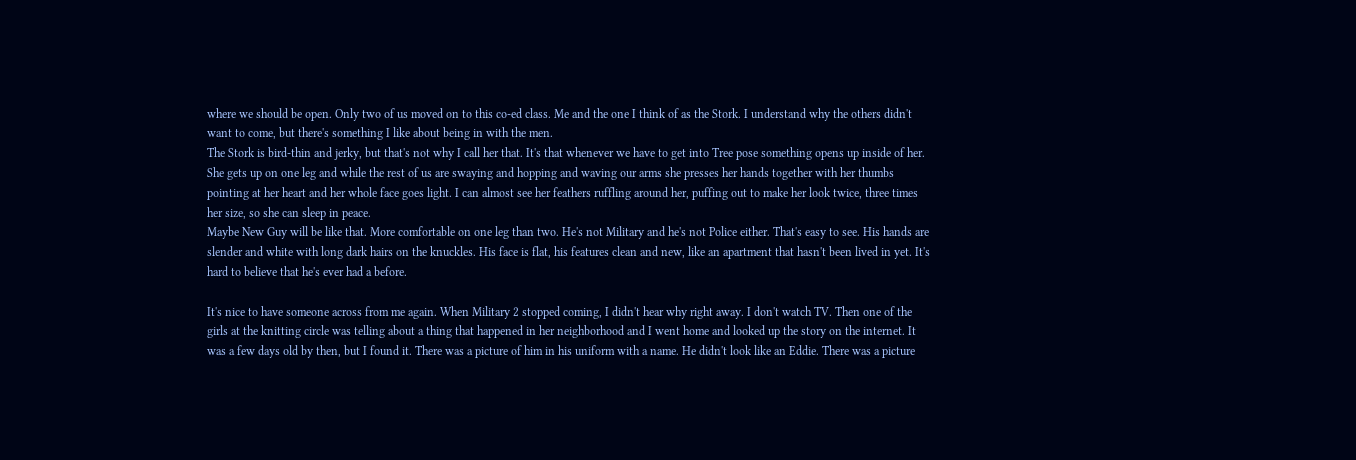where we should be open. Only two of us moved on to this co-ed class. Me and the one I think of as the Stork. I understand why the others didn't want to come, but there's something I like about being in with the men.
The Stork is bird-thin and jerky, but that's not why I call her that. It's that whenever we have to get into Tree pose something opens up inside of her. She gets up on one leg and while the rest of us are swaying and hopping and waving our arms she presses her hands together with her thumbs pointing at her heart and her whole face goes light. I can almost see her feathers ruffling around her, puffing out to make her look twice, three times her size, so she can sleep in peace.
Maybe New Guy will be like that. More comfortable on one leg than two. He's not Military and he's not Police either. That's easy to see. His hands are slender and white with long dark hairs on the knuckles. His face is flat, his features clean and new, like an apartment that hasn't been lived in yet. It's hard to believe that he's ever had a before.

It's nice to have someone across from me again. When Military 2 stopped coming, I didn't hear why right away. I don't watch TV. Then one of the girls at the knitting circle was telling about a thing that happened in her neighborhood and I went home and looked up the story on the internet. It was a few days old by then, but I found it. There was a picture of him in his uniform with a name. He didn't look like an Eddie. There was a picture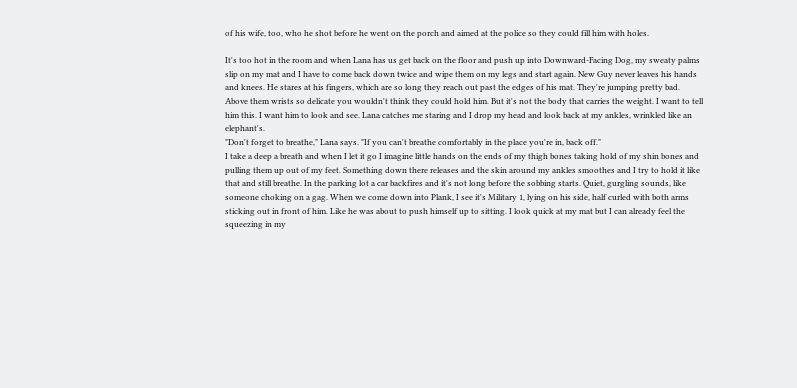of his wife, too, who he shot before he went on the porch and aimed at the police so they could fill him with holes.

It's too hot in the room and when Lana has us get back on the floor and push up into Downward-Facing Dog, my sweaty palms slip on my mat and I have to come back down twice and wipe them on my legs and start again. New Guy never leaves his hands and knees. He stares at his fingers, which are so long they reach out past the edges of his mat. They're jumping pretty bad. Above them wrists so delicate you wouldn't think they could hold him. But it's not the body that carries the weight. I want to tell him this. I want him to look and see. Lana catches me staring and I drop my head and look back at my ankles, wrinkled like an elephant's.
"Don't forget to breathe," Lana says. "If you can't breathe comfortably in the place you're in, back off."
I take a deep a breath and when I let it go I imagine little hands on the ends of my thigh bones taking hold of my shin bones and pulling them up out of my feet. Something down there releases and the skin around my ankles smoothes and I try to hold it like that and still breathe. In the parking lot a car backfires and it's not long before the sobbing starts. Quiet, gurgling sounds, like someone choking on a gag. When we come down into Plank, I see it's Military 1, lying on his side, half curled with both arms sticking out in front of him. Like he was about to push himself up to sitting. I look quick at my mat but I can already feel the squeezing in my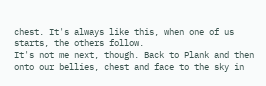chest. It's always like this, when one of us starts, the others follow.
It's not me next, though. Back to Plank and then onto our bellies, chest and face to the sky in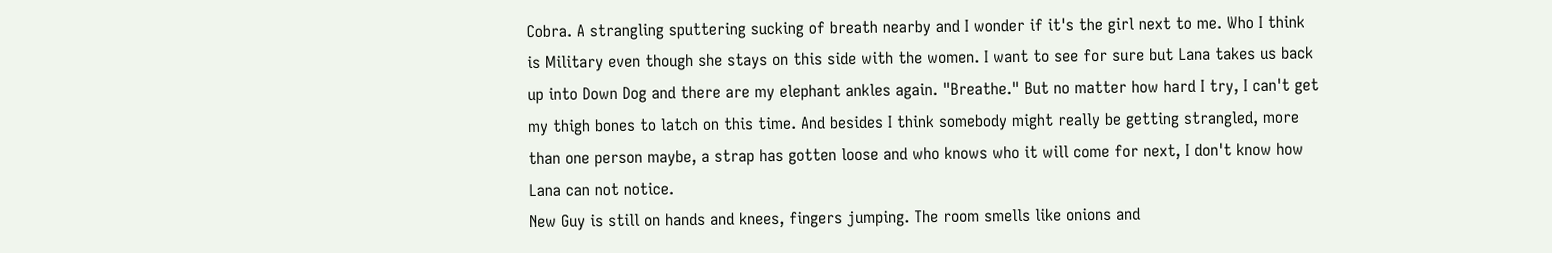Cobra. A strangling sputtering sucking of breath nearby and I wonder if it's the girl next to me. Who I think is Military even though she stays on this side with the women. I want to see for sure but Lana takes us back up into Down Dog and there are my elephant ankles again. "Breathe." But no matter how hard I try, I can't get my thigh bones to latch on this time. And besides I think somebody might really be getting strangled, more than one person maybe, a strap has gotten loose and who knows who it will come for next, I don't know how Lana can not notice.
New Guy is still on hands and knees, fingers jumping. The room smells like onions and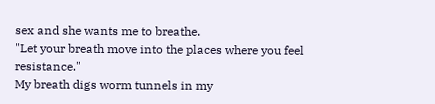sex and she wants me to breathe.
"Let your breath move into the places where you feel resistance."
My breath digs worm tunnels in my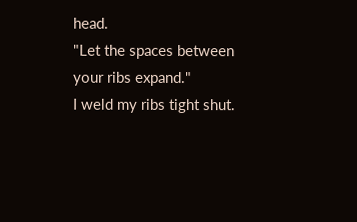head.
"Let the spaces between your ribs expand."
I weld my ribs tight shut.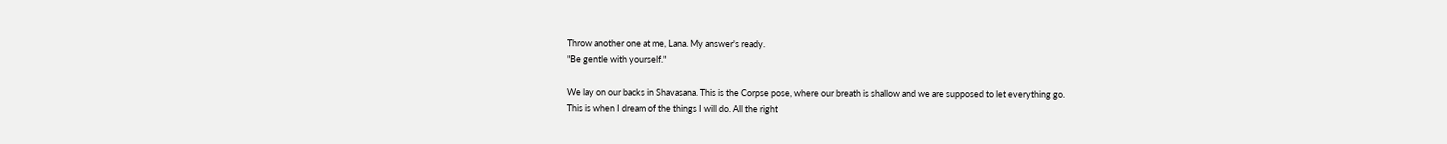Throw another one at me, Lana. My answer's ready.
"Be gentle with yourself."

We lay on our backs in Shavasana. This is the Corpse pose, where our breath is shallow and we are supposed to let everything go.
This is when I dream of the things I will do. All the right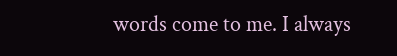words come to me. I always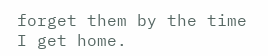forget them by the time I get home.